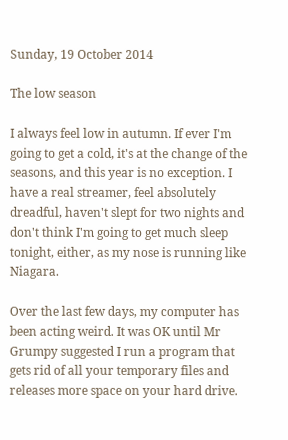Sunday, 19 October 2014

The low season

I always feel low in autumn. If ever I'm going to get a cold, it's at the change of the seasons, and this year is no exception. I have a real streamer, feel absolutely dreadful, haven't slept for two nights and don't think I'm going to get much sleep tonight, either, as my nose is running like Niagara.

Over the last few days, my computer has been acting weird. It was OK until Mr Grumpy suggested I run a program that gets rid of all your temporary files and releases more space on your hard drive.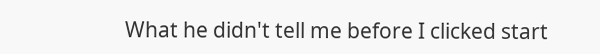What he didn't tell me before I clicked start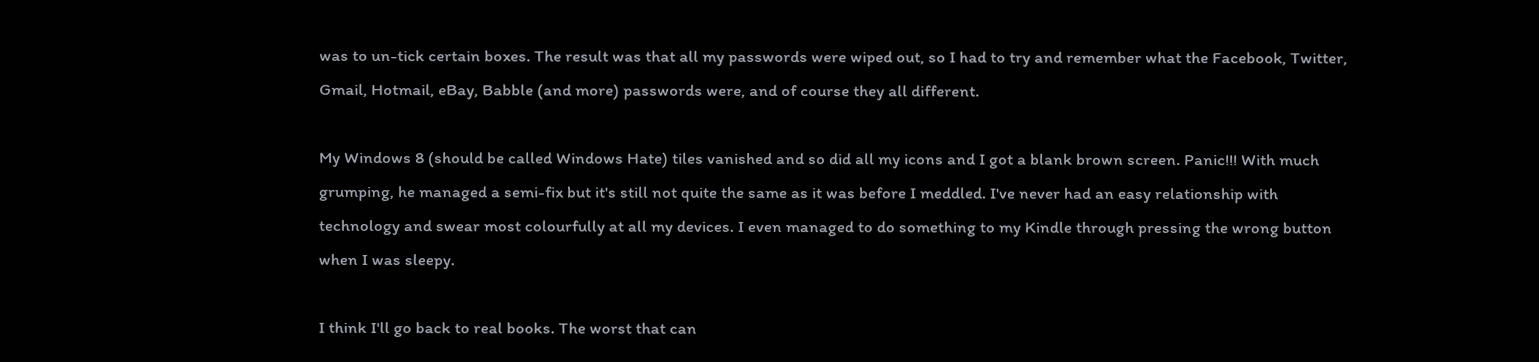was to un-tick certain boxes. The result was that all my passwords were wiped out, so I had to try and remember what the Facebook, Twitter, Gmail, Hotmail, eBay, Babble (and more) passwords were, and of course they all different.

My Windows 8 (should be called Windows Hate) tiles vanished and so did all my icons and I got a blank brown screen. Panic!!! With much grumping, he managed a semi-fix but it's still not quite the same as it was before I meddled. I've never had an easy relationship with technology and swear most colourfully at all my devices. I even managed to do something to my Kindle through pressing the wrong button when I was sleepy.

I think I'll go back to real books. The worst that can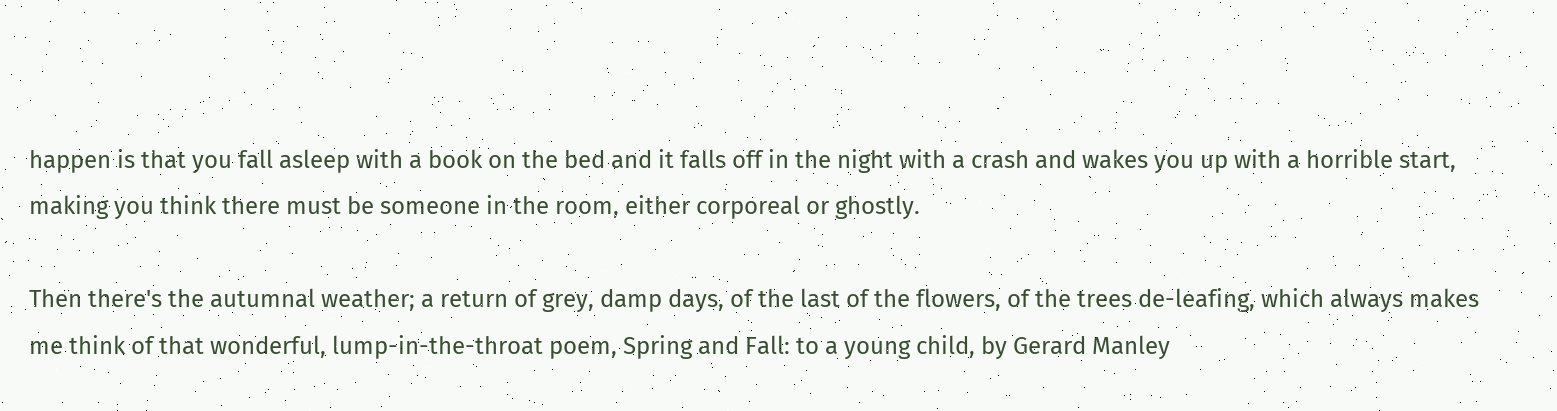happen is that you fall asleep with a book on the bed and it falls off in the night with a crash and wakes you up with a horrible start, making you think there must be someone in the room, either corporeal or ghostly.

Then there's the autumnal weather; a return of grey, damp days, of the last of the flowers, of the trees de-leafing, which always makes me think of that wonderful, lump-in-the-throat poem, Spring and Fall: to a young child, by Gerard Manley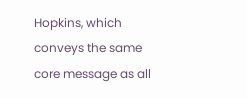Hopkins, which conveys the same core message as all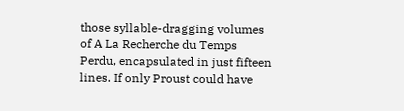those syllable-dragging volumes of A La Recherche du Temps Perdu, encapsulated in just fifteen lines. If only Proust could have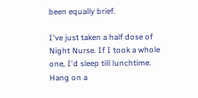been equally brief.

I've just taken a half dose of Night Nurse. If I took a whole one, I'd sleep till lunchtime. Hang on a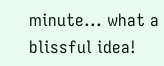minute... what a blissful idea!